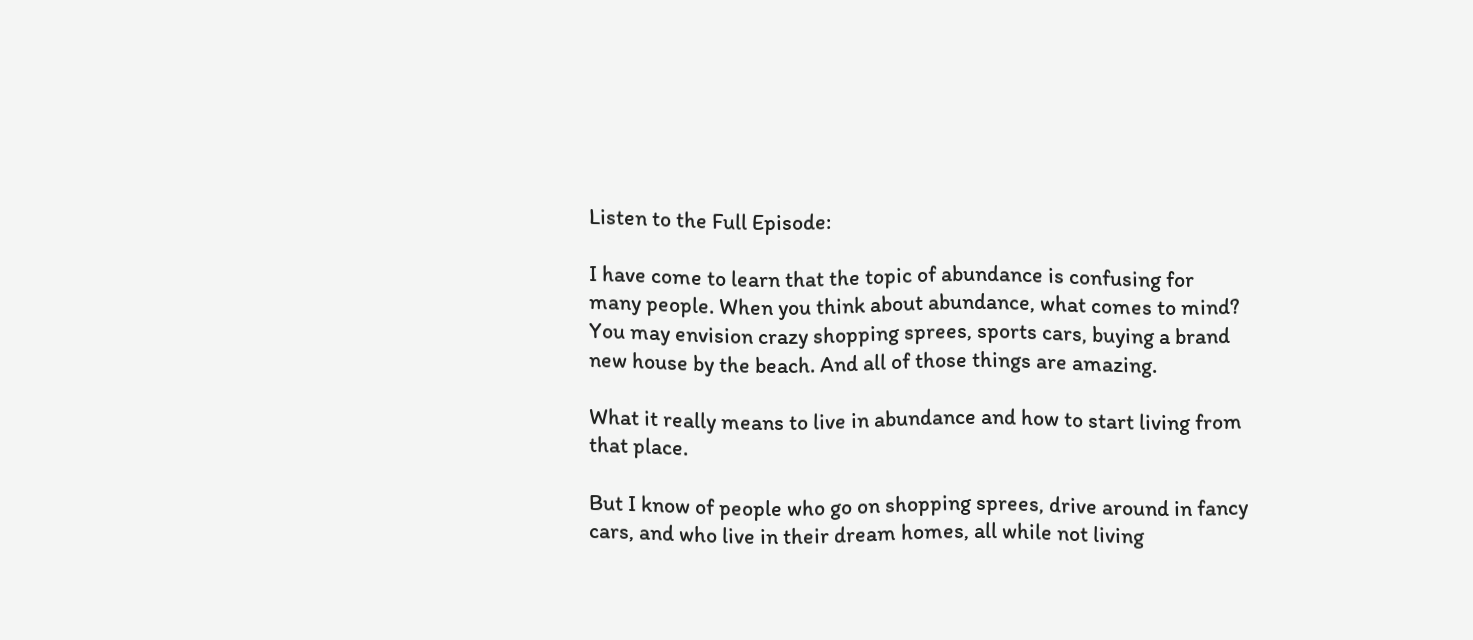Listen to the Full Episode:

I have come to learn that the topic of abundance is confusing for many people. When you think about abundance, what comes to mind? You may envision crazy shopping sprees, sports cars, buying a brand new house by the beach. And all of those things are amazing.

What it really means to live in abundance and how to start living from that place.

But I know of people who go on shopping sprees, drive around in fancy cars, and who live in their dream homes, all while not living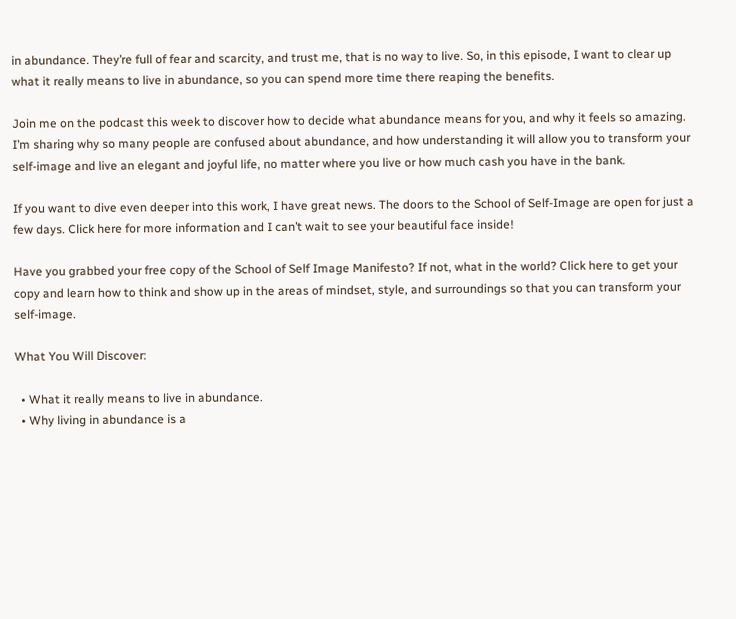in abundance. They’re full of fear and scarcity, and trust me, that is no way to live. So, in this episode, I want to clear up what it really means to live in abundance, so you can spend more time there reaping the benefits.

Join me on the podcast this week to discover how to decide what abundance means for you, and why it feels so amazing. I’m sharing why so many people are confused about abundance, and how understanding it will allow you to transform your self-image and live an elegant and joyful life, no matter where you live or how much cash you have in the bank.

If you want to dive even deeper into this work, I have great news. The doors to the School of Self-Image are open for just a few days. Click here for more information and I can’t wait to see your beautiful face inside!

Have you grabbed your free copy of the School of Self Image Manifesto? If not, what in the world? Click here to get your copy and learn how to think and show up in the areas of mindset, style, and surroundings so that you can transform your self-image.

What You Will Discover:

  • What it really means to live in abundance.
  • Why living in abundance is a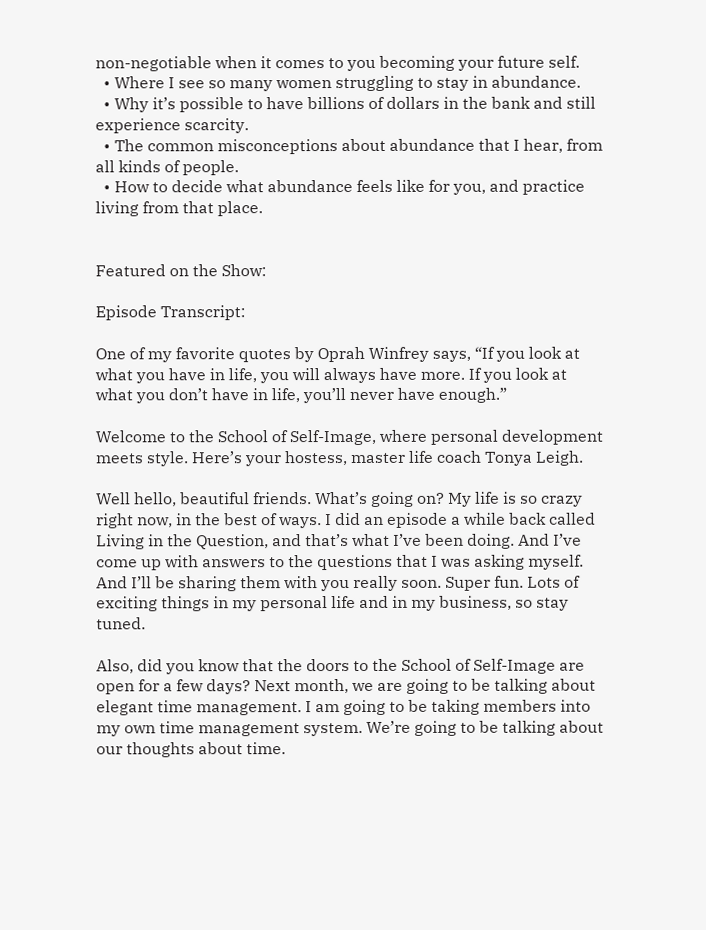non-negotiable when it comes to you becoming your future self.
  • Where I see so many women struggling to stay in abundance.
  • Why it’s possible to have billions of dollars in the bank and still experience scarcity.
  • The common misconceptions about abundance that I hear, from all kinds of people.
  • How to decide what abundance feels like for you, and practice living from that place.


Featured on the Show:

Episode Transcript:

One of my favorite quotes by Oprah Winfrey says, “If you look at what you have in life, you will always have more. If you look at what you don’t have in life, you’ll never have enough.”

Welcome to the School of Self-Image, where personal development meets style. Here’s your hostess, master life coach Tonya Leigh.

Well hello, beautiful friends. What’s going on? My life is so crazy right now, in the best of ways. I did an episode a while back called Living in the Question, and that’s what I’ve been doing. And I’ve come up with answers to the questions that I was asking myself. And I’ll be sharing them with you really soon. Super fun. Lots of exciting things in my personal life and in my business, so stay tuned.

Also, did you know that the doors to the School of Self-Image are open for a few days? Next month, we are going to be talking about elegant time management. I am going to be taking members into my own time management system. We’re going to be talking about our thoughts about time.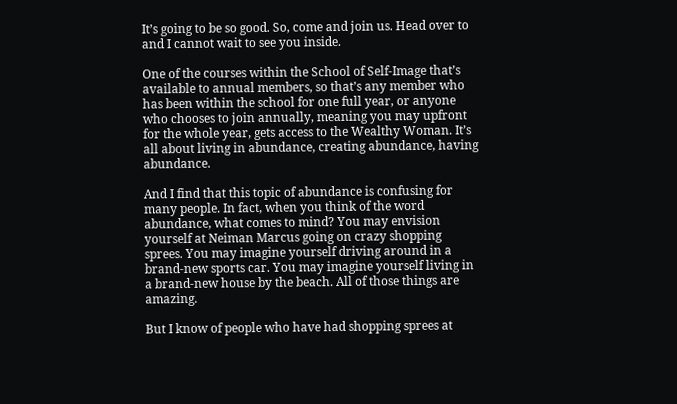It’s going to be so good. So, come and join us. Head over to and I cannot wait to see you inside.

One of the courses within the School of Self-Image that’s available to annual members, so that’s any member who has been within the school for one full year, or anyone who chooses to join annually, meaning you may upfront for the whole year, gets access to the Wealthy Woman. It’s all about living in abundance, creating abundance, having abundance.

And I find that this topic of abundance is confusing for many people. In fact, when you think of the word abundance, what comes to mind? You may envision yourself at Neiman Marcus going on crazy shopping sprees. You may imagine yourself driving around in a brand-new sports car. You may imagine yourself living in a brand-new house by the beach. All of those things are amazing.

But I know of people who have had shopping sprees at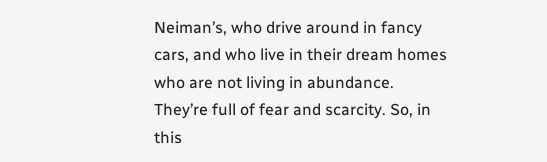Neiman’s, who drive around in fancy cars, and who live in their dream homes who are not living in abundance. They’re full of fear and scarcity. So, in this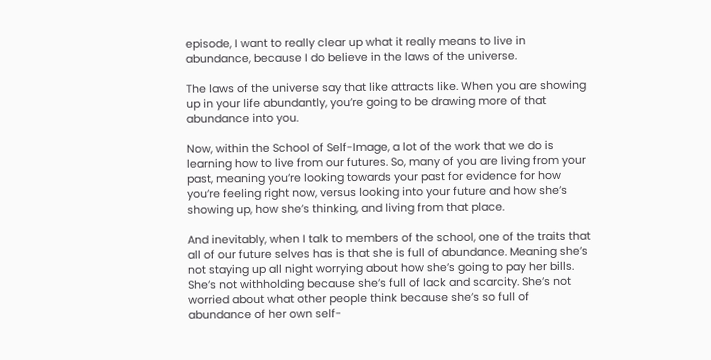episode, I want to really clear up what it really means to live in abundance, because I do believe in the laws of the universe.

The laws of the universe say that like attracts like. When you are showing up in your life abundantly, you’re going to be drawing more of that abundance into you.

Now, within the School of Self-Image, a lot of the work that we do is learning how to live from our futures. So, many of you are living from your past, meaning you’re looking towards your past for evidence for how you’re feeling right now, versus looking into your future and how she’s showing up, how she’s thinking, and living from that place.

And inevitably, when I talk to members of the school, one of the traits that all of our future selves has is that she is full of abundance. Meaning she’s not staying up all night worrying about how she’s going to pay her bills. She’s not withholding because she’s full of lack and scarcity. She’s not worried about what other people think because she’s so full of abundance of her own self-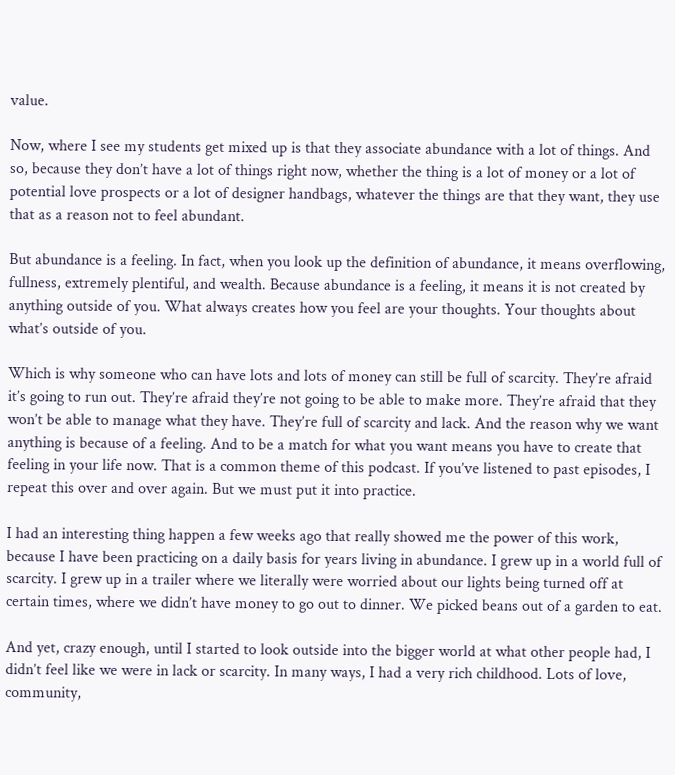value.

Now, where I see my students get mixed up is that they associate abundance with a lot of things. And so, because they don’t have a lot of things right now, whether the thing is a lot of money or a lot of potential love prospects or a lot of designer handbags, whatever the things are that they want, they use that as a reason not to feel abundant.

But abundance is a feeling. In fact, when you look up the definition of abundance, it means overflowing, fullness, extremely plentiful, and wealth. Because abundance is a feeling, it means it is not created by anything outside of you. What always creates how you feel are your thoughts. Your thoughts about what’s outside of you.

Which is why someone who can have lots and lots of money can still be full of scarcity. They’re afraid it’s going to run out. They’re afraid they’re not going to be able to make more. They’re afraid that they won’t be able to manage what they have. They’re full of scarcity and lack. And the reason why we want anything is because of a feeling. And to be a match for what you want means you have to create that feeling in your life now. That is a common theme of this podcast. If you’ve listened to past episodes, I repeat this over and over again. But we must put it into practice.

I had an interesting thing happen a few weeks ago that really showed me the power of this work, because I have been practicing on a daily basis for years living in abundance. I grew up in a world full of scarcity. I grew up in a trailer where we literally were worried about our lights being turned off at certain times, where we didn’t have money to go out to dinner. We picked beans out of a garden to eat.

And yet, crazy enough, until I started to look outside into the bigger world at what other people had, I didn’t feel like we were in lack or scarcity. In many ways, I had a very rich childhood. Lots of love, community,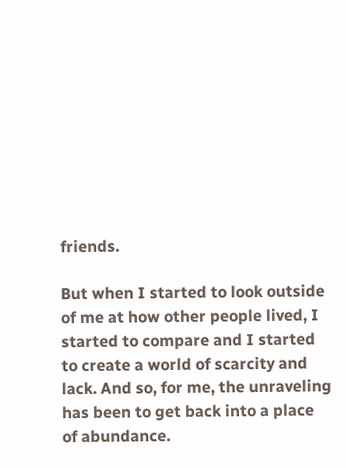friends.

But when I started to look outside of me at how other people lived, I started to compare and I started to create a world of scarcity and lack. And so, for me, the unraveling has been to get back into a place of abundance.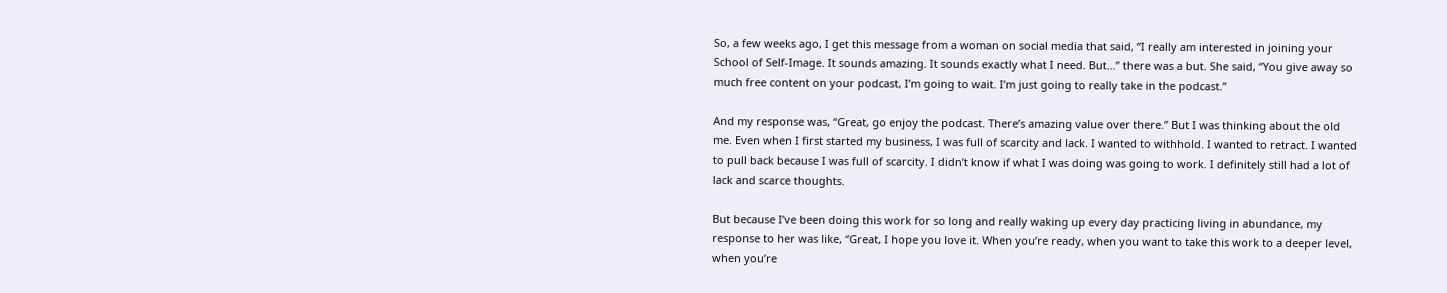So, a few weeks ago, I get this message from a woman on social media that said, “I really am interested in joining your School of Self-Image. It sounds amazing. It sounds exactly what I need. But…” there was a but. She said, “You give away so much free content on your podcast, I’m going to wait. I’m just going to really take in the podcast.”

And my response was, “Great, go enjoy the podcast. There’s amazing value over there.” But I was thinking about the old me. Even when I first started my business, I was full of scarcity and lack. I wanted to withhold. I wanted to retract. I wanted to pull back because I was full of scarcity. I didn’t know if what I was doing was going to work. I definitely still had a lot of lack and scarce thoughts.

But because I’ve been doing this work for so long and really waking up every day practicing living in abundance, my response to her was like, “Great, I hope you love it. When you’re ready, when you want to take this work to a deeper level, when you’re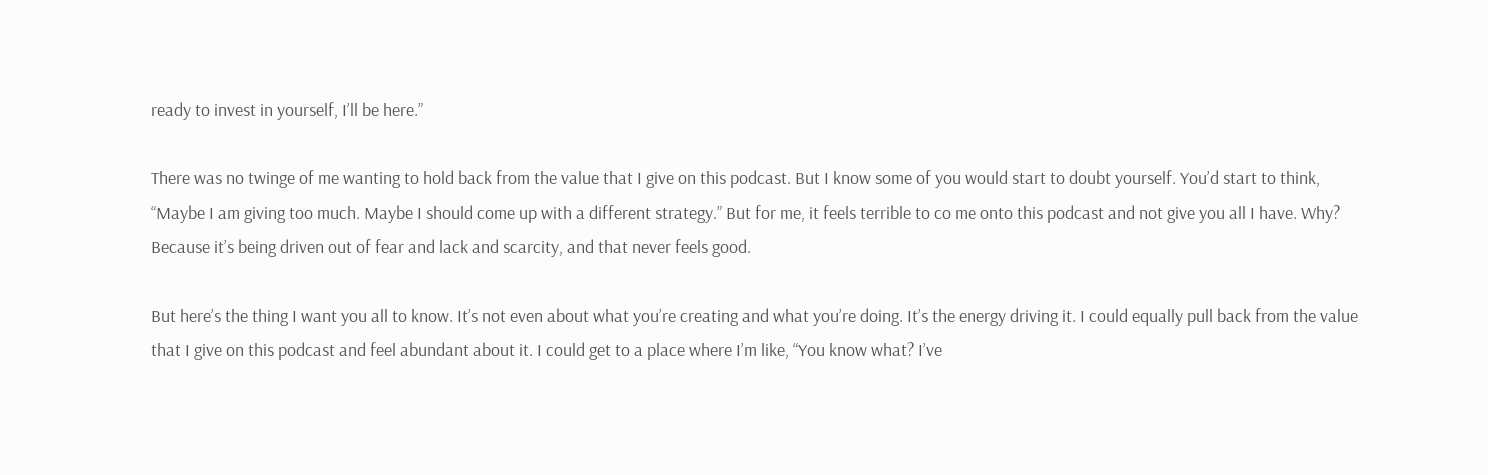ready to invest in yourself, I’ll be here.”

There was no twinge of me wanting to hold back from the value that I give on this podcast. But I know some of you would start to doubt yourself. You’d start to think, “Maybe I am giving too much. Maybe I should come up with a different strategy.” But for me, it feels terrible to co me onto this podcast and not give you all I have. Why? Because it’s being driven out of fear and lack and scarcity, and that never feels good.

But here’s the thing I want you all to know. It’s not even about what you’re creating and what you’re doing. It’s the energy driving it. I could equally pull back from the value that I give on this podcast and feel abundant about it. I could get to a place where I’m like, “You know what? I’ve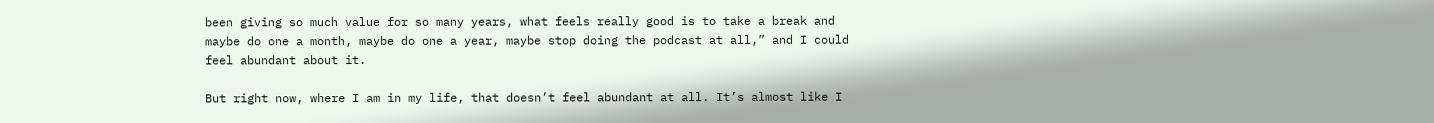been giving so much value for so many years, what feels really good is to take a break and maybe do one a month, maybe do one a year, maybe stop doing the podcast at all,” and I could feel abundant about it.

But right now, where I am in my life, that doesn’t feel abundant at all. It’s almost like I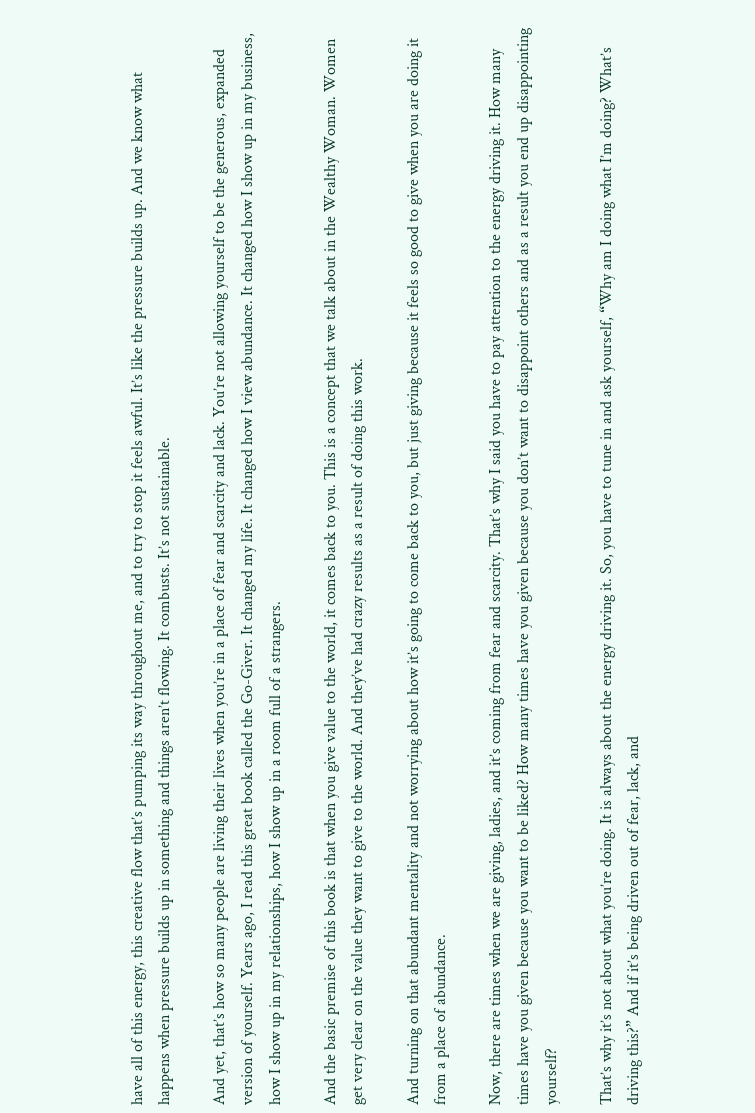have all of this energy, this creative flow that’s pumping its way throughout me, and to try to stop it feels awful. It’s like the pressure builds up. And we know what happens when pressure builds up in something and things aren’t flowing. It combusts. It’s not sustainable.

And yet, that’s how so many people are living their lives when you’re in a place of fear and scarcity and lack. You’re not allowing yourself to be the generous, expanded version of yourself. Years ago, I read this great book called the Go-Giver. It changed my life. It changed how I view abundance. It changed how I show up in my business, how I show up in my relationships, how I show up in a room full of a strangers.

And the basic premise of this book is that when you give value to the world, it comes back to you. This is a concept that we talk about in the Wealthy Woman. Women get very clear on the value they want to give to the world. And they’ve had crazy results as a result of doing this work.

And turning on that abundant mentality and not worrying about how it’s going to come back to you, but just giving because it feels so good to give when you are doing it from a place of abundance.

Now, there are times when we are giving, ladies, and it’s coming from fear and scarcity. That’s why I said you have to pay attention to the energy driving it. How many times have you given because you want to be liked? How many times have you given because you don’t want to disappoint others and as a result you end up disappointing yourself?

That’s why it’s not about what you’re doing. It is always about the energy driving it. So, you have to tune in and ask yourself, “Why am I doing what I’m doing? What’s driving this?” And if it’s being driven out of fear, lack, and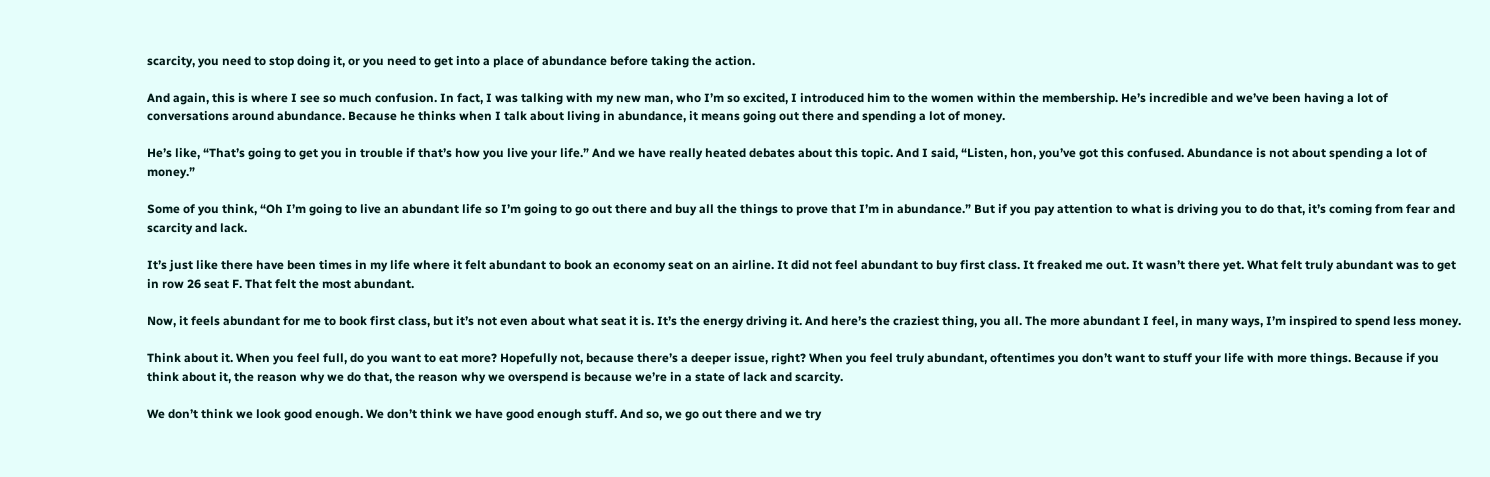scarcity, you need to stop doing it, or you need to get into a place of abundance before taking the action.

And again, this is where I see so much confusion. In fact, I was talking with my new man, who I’m so excited, I introduced him to the women within the membership. He’s incredible and we’ve been having a lot of conversations around abundance. Because he thinks when I talk about living in abundance, it means going out there and spending a lot of money.

He’s like, “That’s going to get you in trouble if that’s how you live your life.” And we have really heated debates about this topic. And I said, “Listen, hon, you’ve got this confused. Abundance is not about spending a lot of money.”

Some of you think, “Oh I’m going to live an abundant life so I’m going to go out there and buy all the things to prove that I’m in abundance.” But if you pay attention to what is driving you to do that, it’s coming from fear and scarcity and lack.

It’s just like there have been times in my life where it felt abundant to book an economy seat on an airline. It did not feel abundant to buy first class. It freaked me out. It wasn’t there yet. What felt truly abundant was to get in row 26 seat F. That felt the most abundant.

Now, it feels abundant for me to book first class, but it’s not even about what seat it is. It’s the energy driving it. And here’s the craziest thing, you all. The more abundant I feel, in many ways, I’m inspired to spend less money.

Think about it. When you feel full, do you want to eat more? Hopefully not, because there’s a deeper issue, right? When you feel truly abundant, oftentimes you don’t want to stuff your life with more things. Because if you think about it, the reason why we do that, the reason why we overspend is because we’re in a state of lack and scarcity.

We don’t think we look good enough. We don’t think we have good enough stuff. And so, we go out there and we try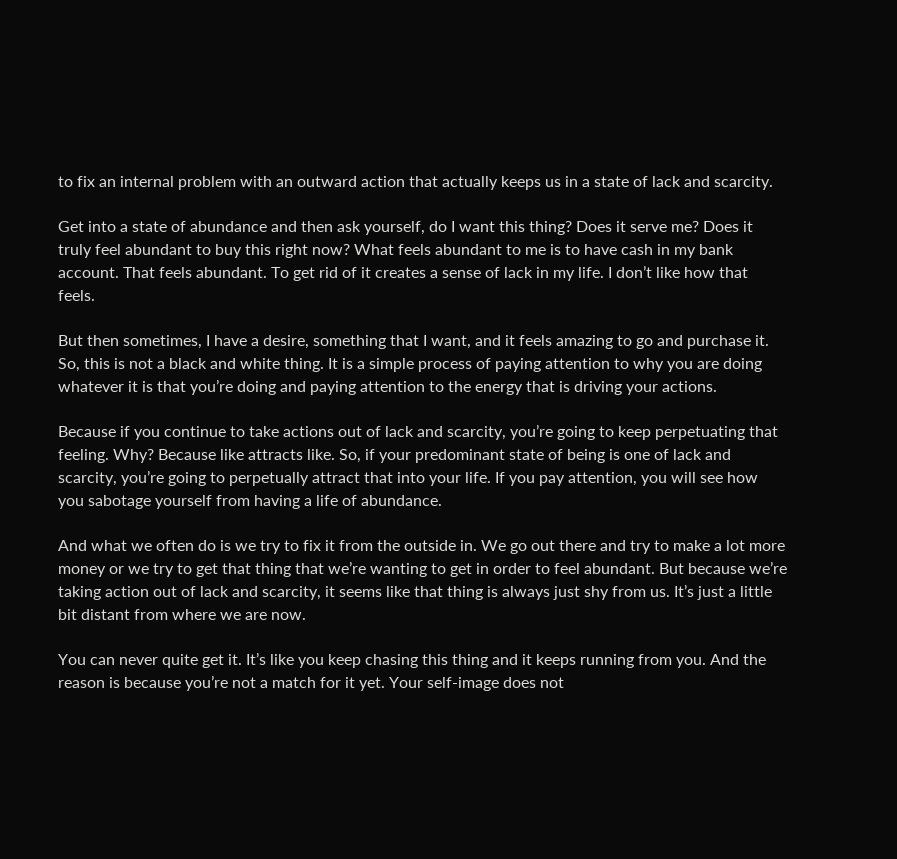to fix an internal problem with an outward action that actually keeps us in a state of lack and scarcity.

Get into a state of abundance and then ask yourself, do I want this thing? Does it serve me? Does it truly feel abundant to buy this right now? What feels abundant to me is to have cash in my bank account. That feels abundant. To get rid of it creates a sense of lack in my life. I don’t like how that feels.

But then sometimes, I have a desire, something that I want, and it feels amazing to go and purchase it. So, this is not a black and white thing. It is a simple process of paying attention to why you are doing whatever it is that you’re doing and paying attention to the energy that is driving your actions.

Because if you continue to take actions out of lack and scarcity, you’re going to keep perpetuating that feeling. Why? Because like attracts like. So, if your predominant state of being is one of lack and scarcity, you’re going to perpetually attract that into your life. If you pay attention, you will see how you sabotage yourself from having a life of abundance.

And what we often do is we try to fix it from the outside in. We go out there and try to make a lot more money or we try to get that thing that we’re wanting to get in order to feel abundant. But because we’re taking action out of lack and scarcity, it seems like that thing is always just shy from us. It’s just a little bit distant from where we are now.

You can never quite get it. It’s like you keep chasing this thing and it keeps running from you. And the reason is because you’re not a match for it yet. Your self-image does not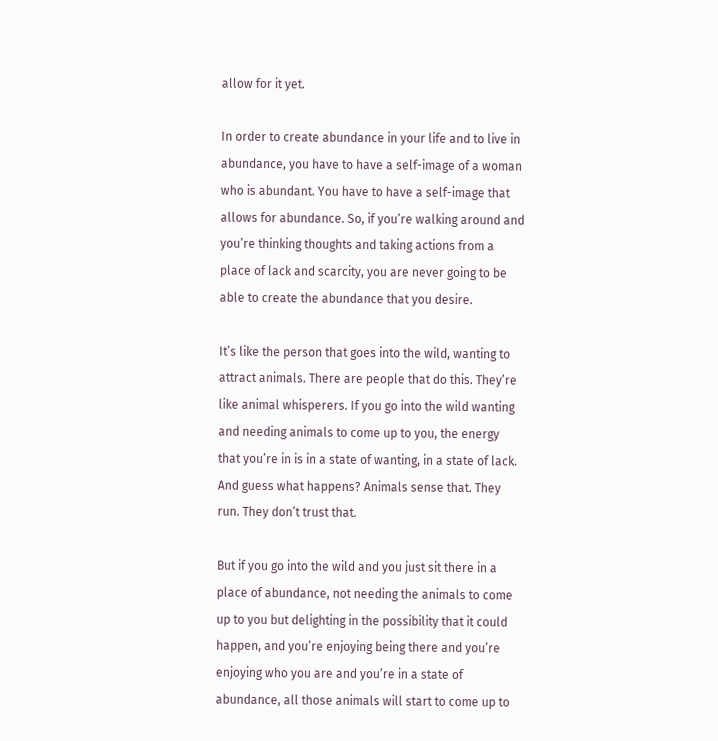allow for it yet.

In order to create abundance in your life and to live in abundance, you have to have a self-image of a woman who is abundant. You have to have a self-image that allows for abundance. So, if you’re walking around and you’re thinking thoughts and taking actions from a place of lack and scarcity, you are never going to be able to create the abundance that you desire.

It’s like the person that goes into the wild, wanting to attract animals. There are people that do this. They’re like animal whisperers. If you go into the wild wanting and needing animals to come up to you, the energy that you’re in is in a state of wanting, in a state of lack. And guess what happens? Animals sense that. They run. They don’t trust that.

But if you go into the wild and you just sit there in a place of abundance, not needing the animals to come up to you but delighting in the possibility that it could happen, and you’re enjoying being there and you’re enjoying who you are and you’re in a state of abundance, all those animals will start to come up to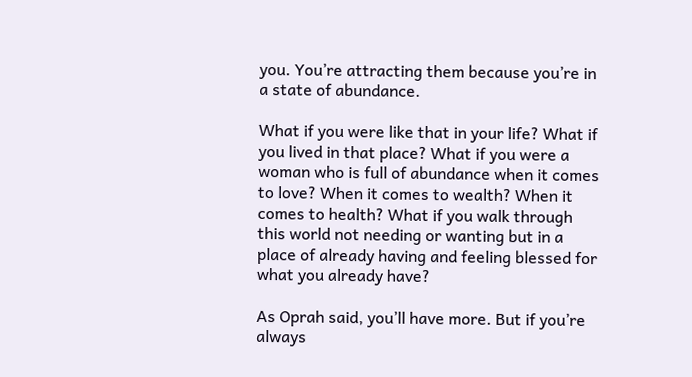you. You’re attracting them because you’re in a state of abundance.

What if you were like that in your life? What if you lived in that place? What if you were a woman who is full of abundance when it comes to love? When it comes to wealth? When it comes to health? What if you walk through this world not needing or wanting but in a place of already having and feeling blessed for what you already have?

As Oprah said, you’ll have more. But if you’re always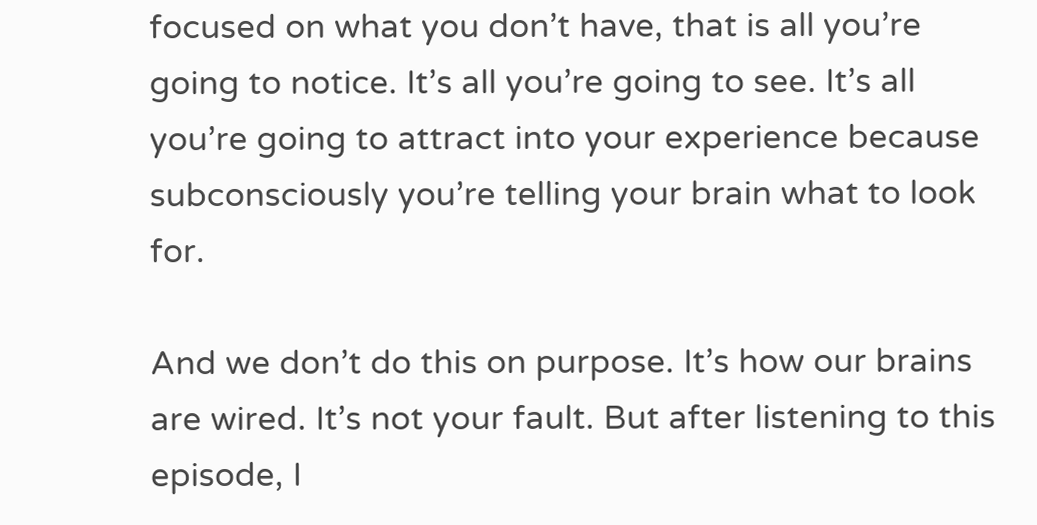focused on what you don’t have, that is all you’re going to notice. It’s all you’re going to see. It’s all you’re going to attract into your experience because subconsciously you’re telling your brain what to look for.

And we don’t do this on purpose. It’s how our brains are wired. It’s not your fault. But after listening to this episode, I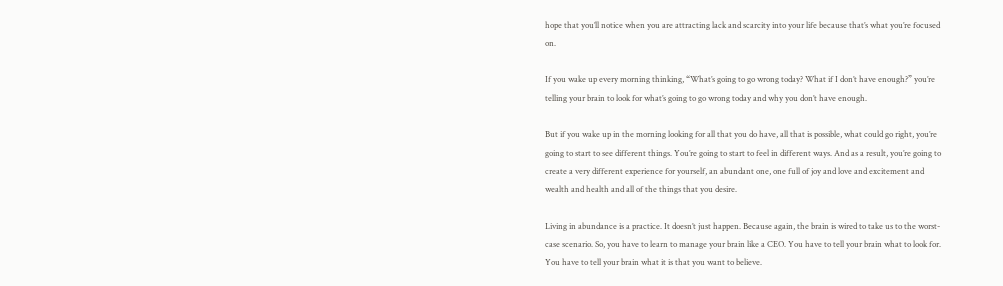hope that you’ll notice when you are attracting lack and scarcity into your life because that’s what you’re focused on.

If you wake up every morning thinking, “What’s going to go wrong today? What if I don’t have enough?” you’re telling your brain to look for what’s going to go wrong today and why you don’t have enough.

But if you wake up in the morning looking for all that you do have, all that is possible, what could go right, you’re going to start to see different things. You’re going to start to feel in different ways. And as a result, you’re going to create a very different experience for yourself, an abundant one, one full of joy and love and excitement and wealth and health and all of the things that you desire.

Living in abundance is a practice. It doesn’t just happen. Because again, the brain is wired to take us to the worst-case scenario. So, you have to learn to manage your brain like a CEO. You have to tell your brain what to look for. You have to tell your brain what it is that you want to believe.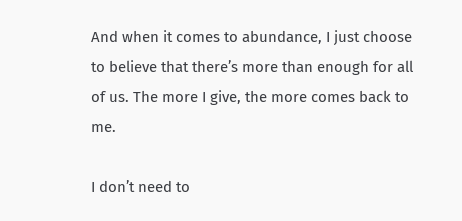And when it comes to abundance, I just choose to believe that there’s more than enough for all of us. The more I give, the more comes back to me.

I don’t need to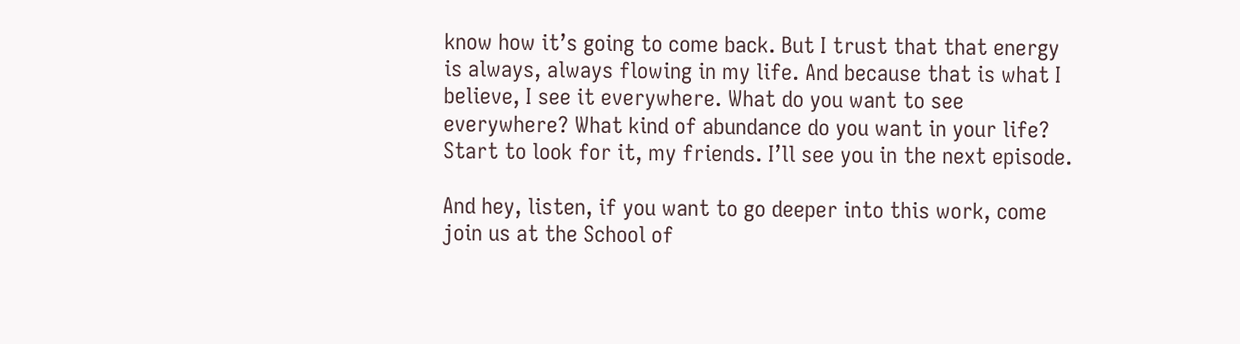know how it’s going to come back. But I trust that that energy is always, always flowing in my life. And because that is what I believe, I see it everywhere. What do you want to see everywhere? What kind of abundance do you want in your life? Start to look for it, my friends. I’ll see you in the next episode.

And hey, listen, if you want to go deeper into this work, come join us at the School of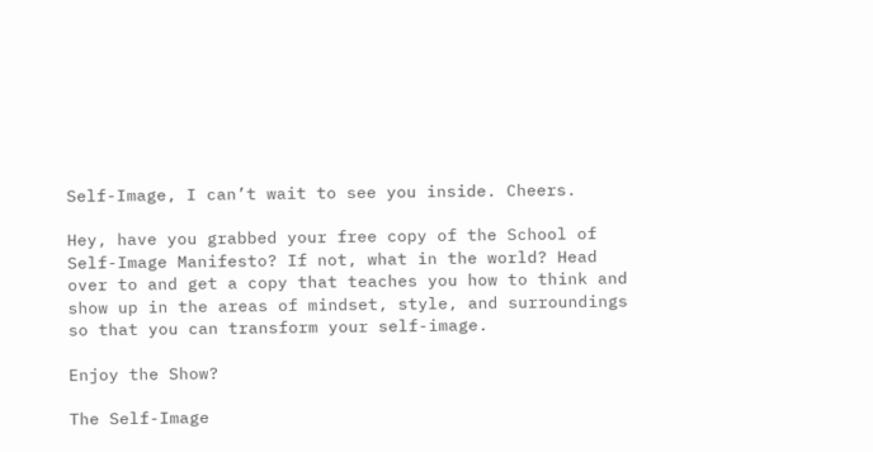Self-Image, I can’t wait to see you inside. Cheers.

Hey, have you grabbed your free copy of the School of Self-Image Manifesto? If not, what in the world? Head over to and get a copy that teaches you how to think and show up in the areas of mindset, style, and surroundings so that you can transform your self-image.

Enjoy the Show?

The Self-Image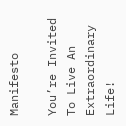Manifesto

You’re Invited To Live An Extraordinary Life!